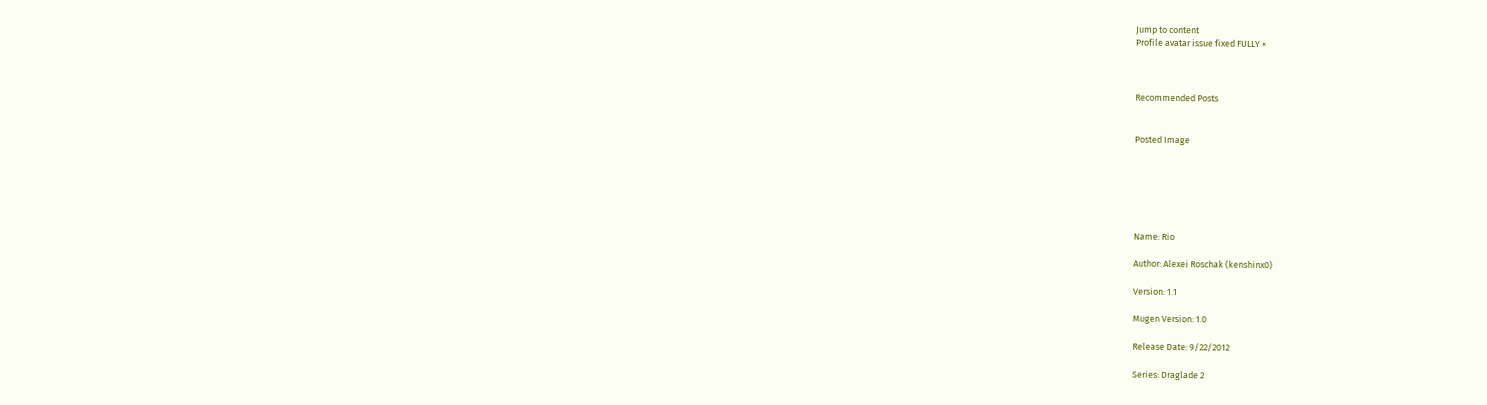Jump to content
Profile avatar issue fixed FULLY ×



Recommended Posts


Posted Image






Name: Rio

Author: Alexei Roschak (kenshinx0)

Version: 1.1

Mugen Version: 1.0

Release Date: 9/22/2012

Series: Draglade 2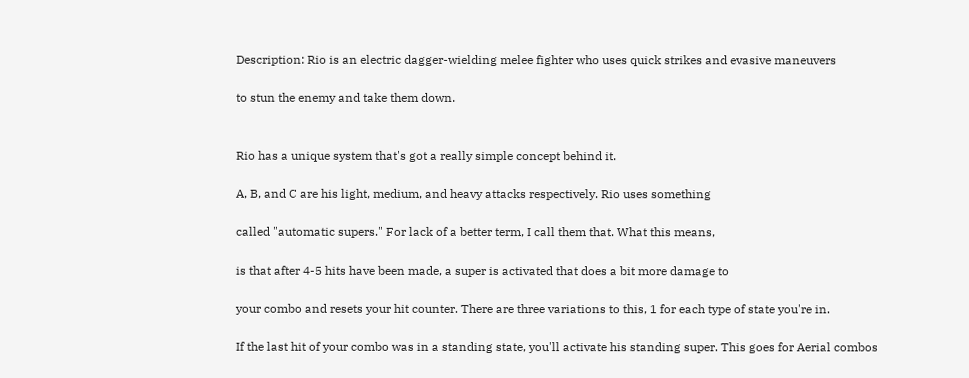Description: Rio is an electric dagger-wielding melee fighter who uses quick strikes and evasive maneuvers

to stun the enemy and take them down.


Rio has a unique system that's got a really simple concept behind it.

A, B, and C are his light, medium, and heavy attacks respectively. Rio uses something

called "automatic supers." For lack of a better term, I call them that. What this means,

is that after 4-5 hits have been made, a super is activated that does a bit more damage to

your combo and resets your hit counter. There are three variations to this, 1 for each type of state you're in.

If the last hit of your combo was in a standing state, you'll activate his standing super. This goes for Aerial combos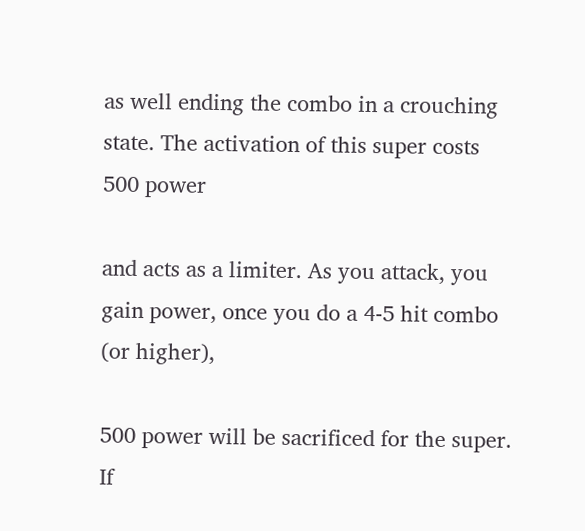as well ending the combo in a crouching state. The activation of this super costs 500 power

and acts as a limiter. As you attack, you gain power, once you do a 4-5 hit combo (or higher),

500 power will be sacrificed for the super. If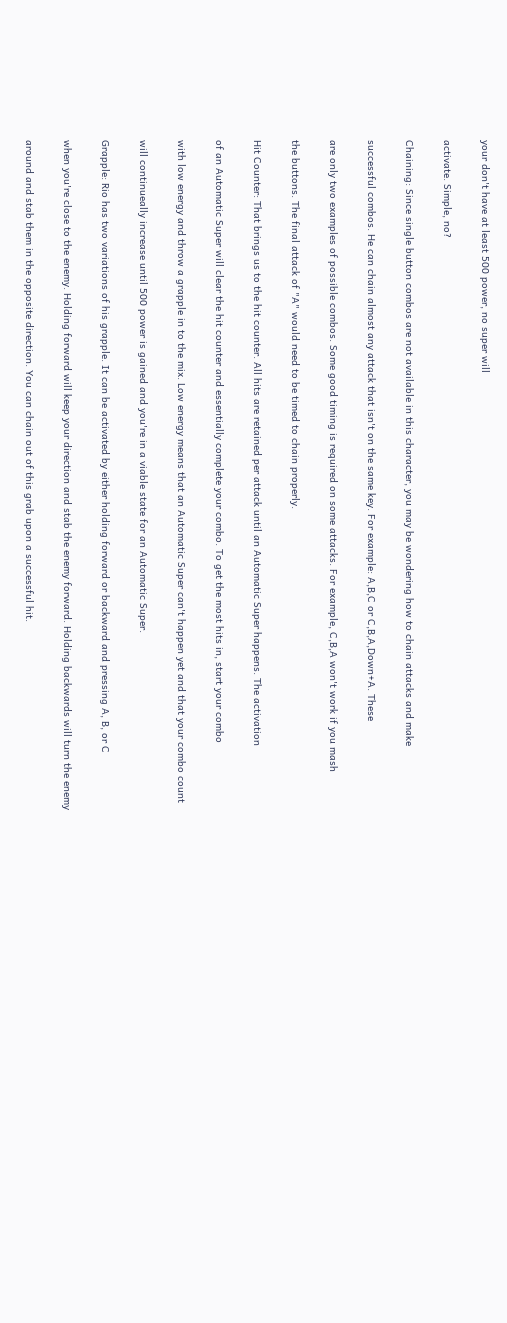your don't have at least 500 power, no super will

activate. Simple, no?

Chaining: Since single button combos are not available in this character, you may be wondering how to chain attacks and make

successful combos. He can chain almost any attack that isn't on the same key. For example: A,B,C or C,B,A,Down+A. These

are only two examples of possible combos. Some good timing is required on some attacks. For example, C,B,A won't work if you mash

the buttons. The final attack of "A" would need to be timed to chain properly.

Hit Counter: That brings us to the hit counter. All hits are retained per attack until an Automatic Super happens. The activation

of an Automatic Super will clear the hit counter and essentially complete your combo. To get the most hits in, start your combo

with low energy and throw a grapple in to the mix. Low energy means that an Automatic Super can't happen yet and that your combo count

will continueally increase until 500 power is gained and you're in a viable state for an Automatic Super.

Grapple: Rio has two variations of his grapple. It can be activated by either holding forward or backward and pressing A, B, or C

when you're close to the enemy. Holding forward will keep your direction and stab the enemy forward. Holding backwards will turn the enemy

around and stab them in the opposite direction. You can chain out of this grab upon a successful hit.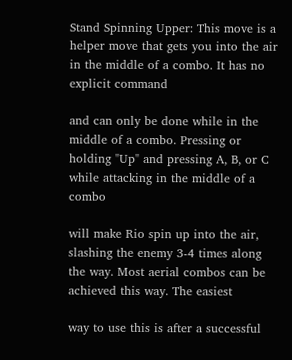Stand Spinning Upper: This move is a helper move that gets you into the air in the middle of a combo. It has no explicit command

and can only be done while in the middle of a combo. Pressing or holding "Up" and pressing A, B, or C while attacking in the middle of a combo

will make Rio spin up into the air, slashing the enemy 3-4 times along the way. Most aerial combos can be achieved this way. The easiest

way to use this is after a successful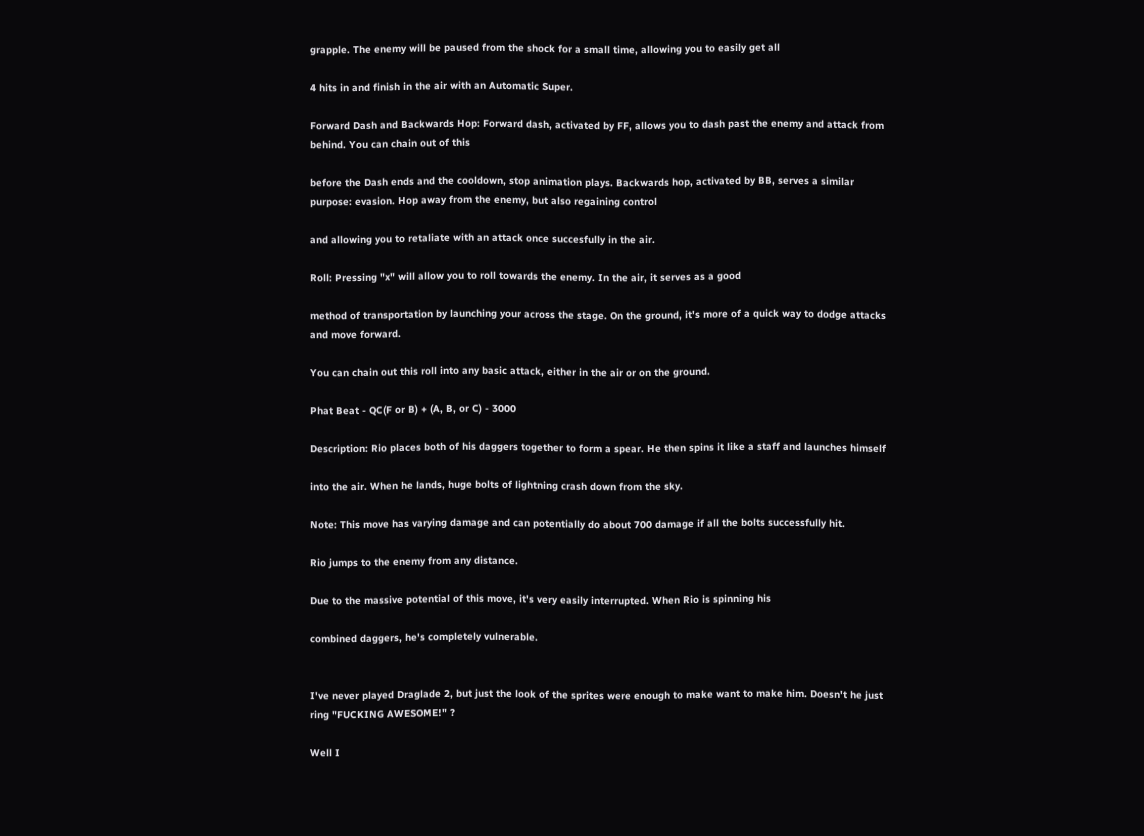grapple. The enemy will be paused from the shock for a small time, allowing you to easily get all

4 hits in and finish in the air with an Automatic Super.

Forward Dash and Backwards Hop: Forward dash, activated by FF, allows you to dash past the enemy and attack from behind. You can chain out of this

before the Dash ends and the cooldown, stop animation plays. Backwards hop, activated by BB, serves a similar purpose: evasion. Hop away from the enemy, but also regaining control

and allowing you to retaliate with an attack once succesfully in the air.

Roll: Pressing "x" will allow you to roll towards the enemy. In the air, it serves as a good

method of transportation by launching your across the stage. On the ground, it's more of a quick way to dodge attacks and move forward.

You can chain out this roll into any basic attack, either in the air or on the ground.

Phat Beat - QC(F or B) + (A, B, or C) - 3000

Description: Rio places both of his daggers together to form a spear. He then spins it like a staff and launches himself

into the air. When he lands, huge bolts of lightning crash down from the sky.

Note: This move has varying damage and can potentially do about 700 damage if all the bolts successfully hit.

Rio jumps to the enemy from any distance.

Due to the massive potential of this move, it's very easily interrupted. When Rio is spinning his

combined daggers, he's completely vulnerable.


I've never played Draglade 2, but just the look of the sprites were enough to make want to make him. Doesn't he just ring "FUCKING AWESOME!" ?

Well I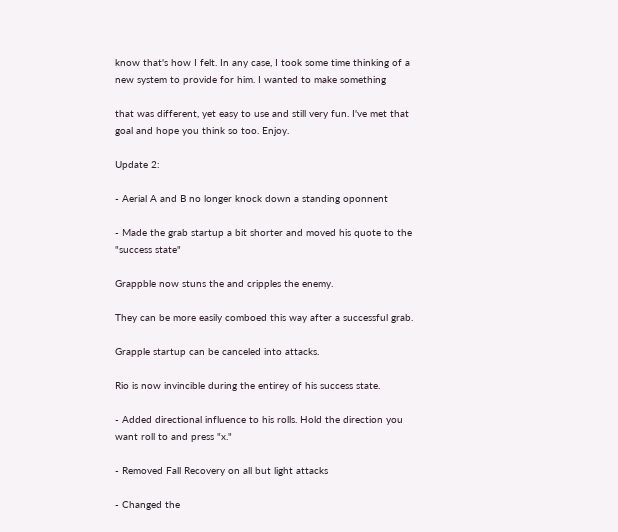know that's how I felt. In any case, I took some time thinking of a new system to provide for him. I wanted to make something

that was different, yet easy to use and still very fun. I've met that goal and hope you think so too. Enjoy.

Update 2:

- Aerial A and B no longer knock down a standing oponnent

- Made the grab startup a bit shorter and moved his quote to the "success state"

Grappble now stuns the and cripples the enemy.

They can be more easily comboed this way after a successful grab.

Grapple startup can be canceled into attacks.

Rio is now invincible during the entirey of his success state.

- Added directional influence to his rolls. Hold the direction you want roll to and press "x."

- Removed Fall Recovery on all but light attacks

- Changed the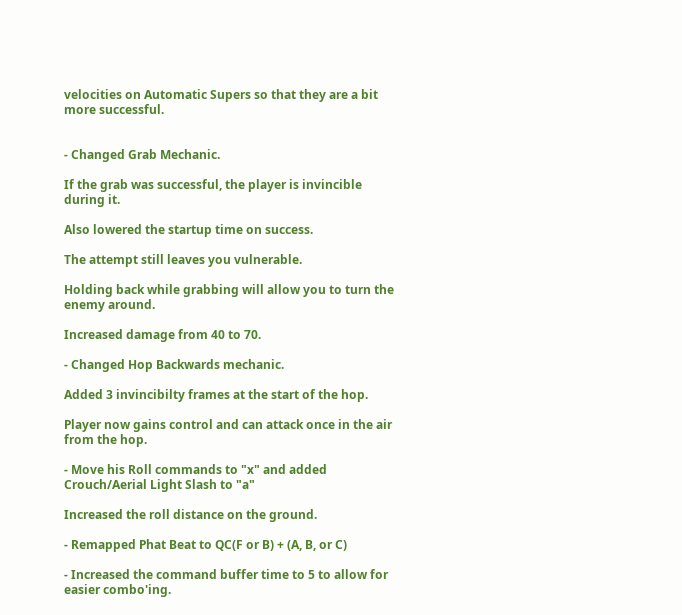velocities on Automatic Supers so that they are a bit more successful.


- Changed Grab Mechanic.

If the grab was successful, the player is invincible during it.

Also lowered the startup time on success.

The attempt still leaves you vulnerable.

Holding back while grabbing will allow you to turn the enemy around.

Increased damage from 40 to 70.

- Changed Hop Backwards mechanic.

Added 3 invincibilty frames at the start of the hop.

Player now gains control and can attack once in the air from the hop.

- Move his Roll commands to "x" and added Crouch/Aerial Light Slash to "a"

Increased the roll distance on the ground.

- Remapped Phat Beat to QC(F or B) + (A, B, or C)

- Increased the command buffer time to 5 to allow for easier combo'ing.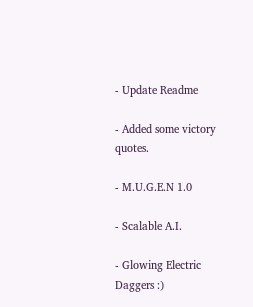- Update Readme

- Added some victory quotes.

- M.U.G.E.N 1.0

- Scalable A.I.

- Glowing Electric Daggers :)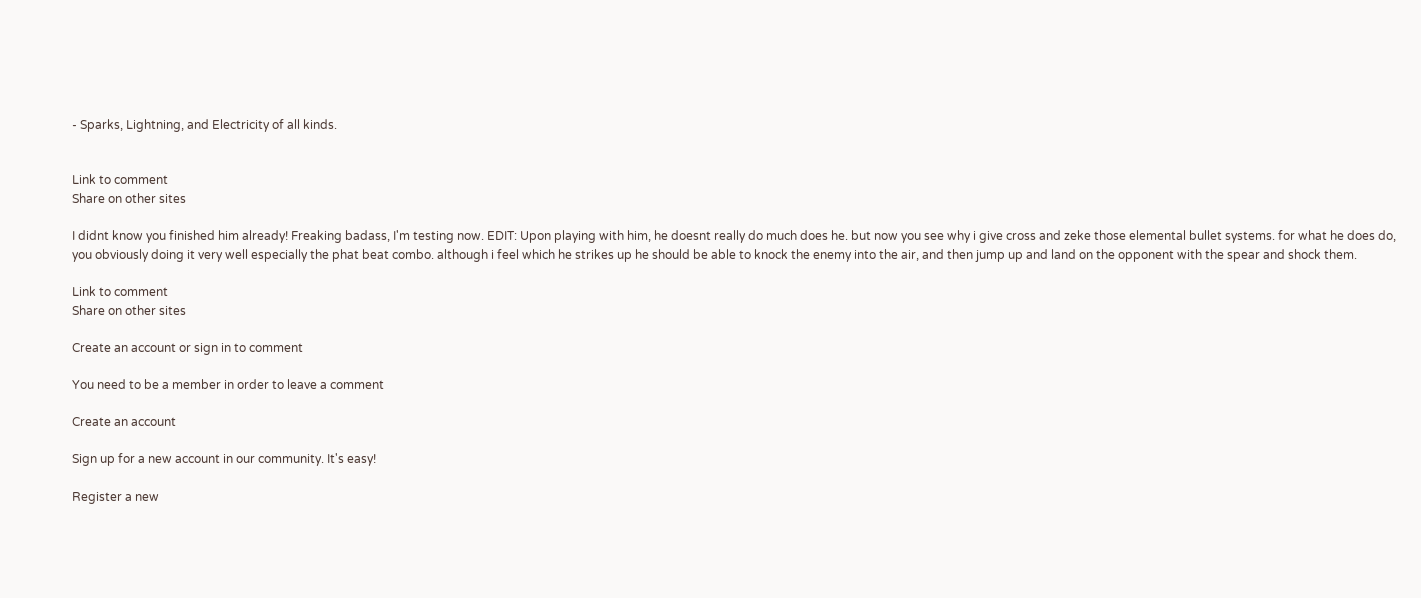- Sparks, Lightning, and Electricity of all kinds.


Link to comment
Share on other sites

I didnt know you finished him already! Freaking badass, I'm testing now. EDIT: Upon playing with him, he doesnt really do much does he. but now you see why i give cross and zeke those elemental bullet systems. for what he does do, you obviously doing it very well especially the phat beat combo. although i feel which he strikes up he should be able to knock the enemy into the air, and then jump up and land on the opponent with the spear and shock them.

Link to comment
Share on other sites

Create an account or sign in to comment

You need to be a member in order to leave a comment

Create an account

Sign up for a new account in our community. It's easy!

Register a new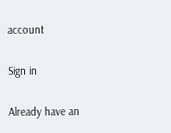account

Sign in

Already have an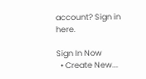account? Sign in here.

Sign In Now
  • Create New...